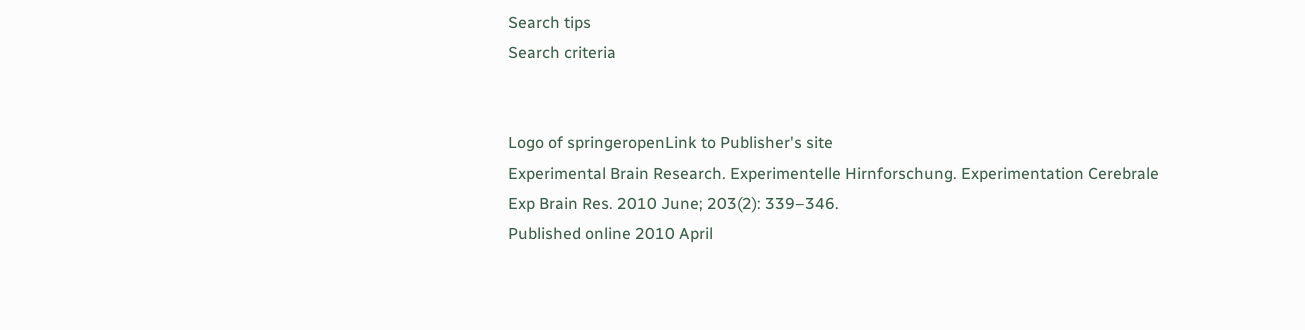Search tips
Search criteria


Logo of springeropenLink to Publisher's site
Experimental Brain Research. Experimentelle Hirnforschung. Experimentation Cerebrale
Exp Brain Res. 2010 June; 203(2): 339–346.
Published online 2010 April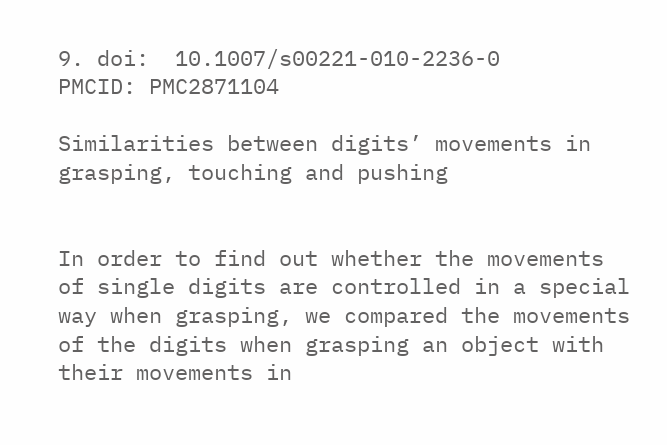9. doi:  10.1007/s00221-010-2236-0
PMCID: PMC2871104

Similarities between digits’ movements in grasping, touching and pushing


In order to find out whether the movements of single digits are controlled in a special way when grasping, we compared the movements of the digits when grasping an object with their movements in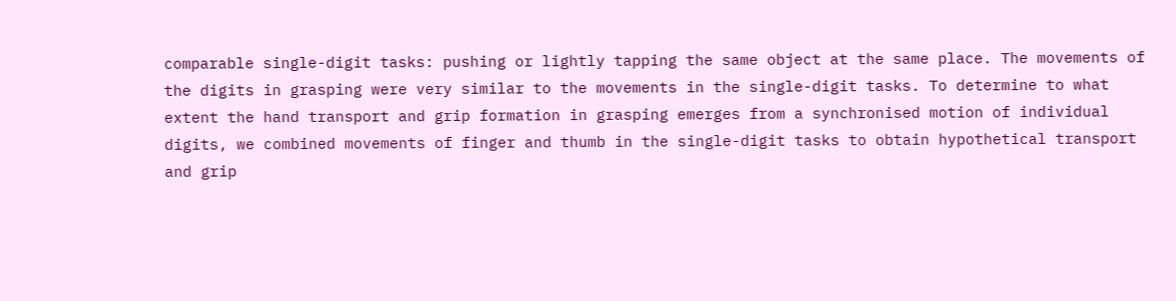comparable single-digit tasks: pushing or lightly tapping the same object at the same place. The movements of the digits in grasping were very similar to the movements in the single-digit tasks. To determine to what extent the hand transport and grip formation in grasping emerges from a synchronised motion of individual digits, we combined movements of finger and thumb in the single-digit tasks to obtain hypothetical transport and grip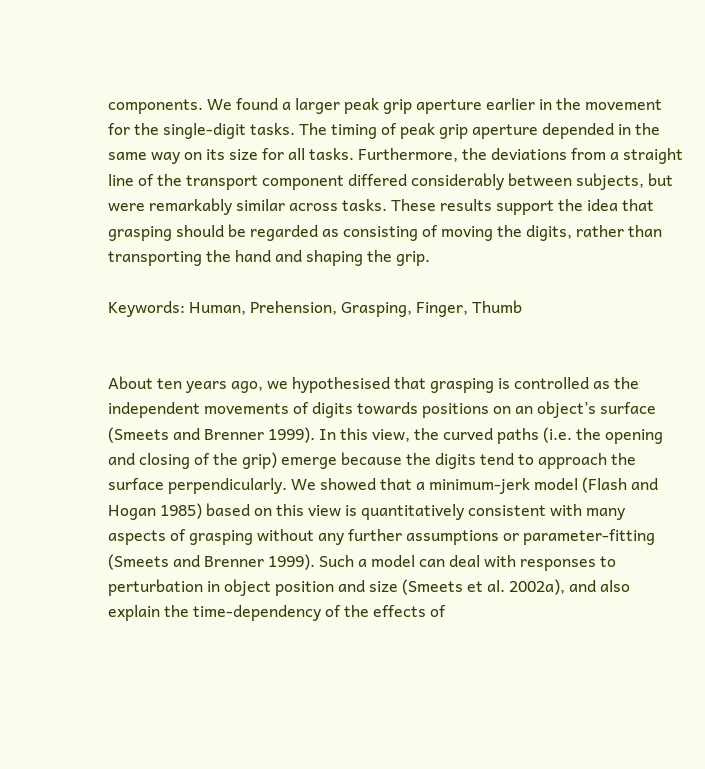components. We found a larger peak grip aperture earlier in the movement for the single-digit tasks. The timing of peak grip aperture depended in the same way on its size for all tasks. Furthermore, the deviations from a straight line of the transport component differed considerably between subjects, but were remarkably similar across tasks. These results support the idea that grasping should be regarded as consisting of moving the digits, rather than transporting the hand and shaping the grip.

Keywords: Human, Prehension, Grasping, Finger, Thumb


About ten years ago, we hypothesised that grasping is controlled as the independent movements of digits towards positions on an object’s surface (Smeets and Brenner 1999). In this view, the curved paths (i.e. the opening and closing of the grip) emerge because the digits tend to approach the surface perpendicularly. We showed that a minimum-jerk model (Flash and Hogan 1985) based on this view is quantitatively consistent with many aspects of grasping without any further assumptions or parameter-fitting (Smeets and Brenner 1999). Such a model can deal with responses to perturbation in object position and size (Smeets et al. 2002a), and also explain the time-dependency of the effects of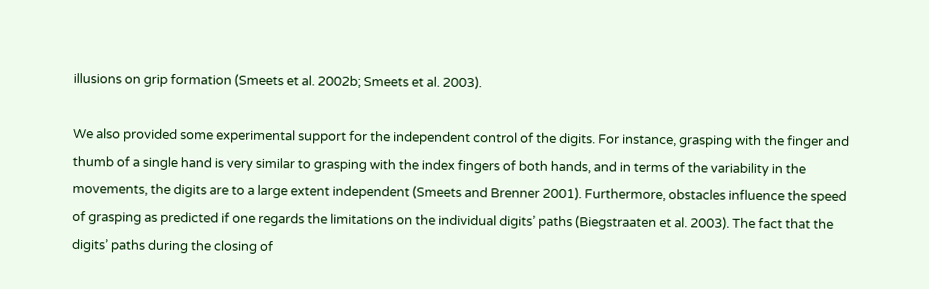illusions on grip formation (Smeets et al. 2002b; Smeets et al. 2003).

We also provided some experimental support for the independent control of the digits. For instance, grasping with the finger and thumb of a single hand is very similar to grasping with the index fingers of both hands, and in terms of the variability in the movements, the digits are to a large extent independent (Smeets and Brenner 2001). Furthermore, obstacles influence the speed of grasping as predicted if one regards the limitations on the individual digits’ paths (Biegstraaten et al. 2003). The fact that the digits’ paths during the closing of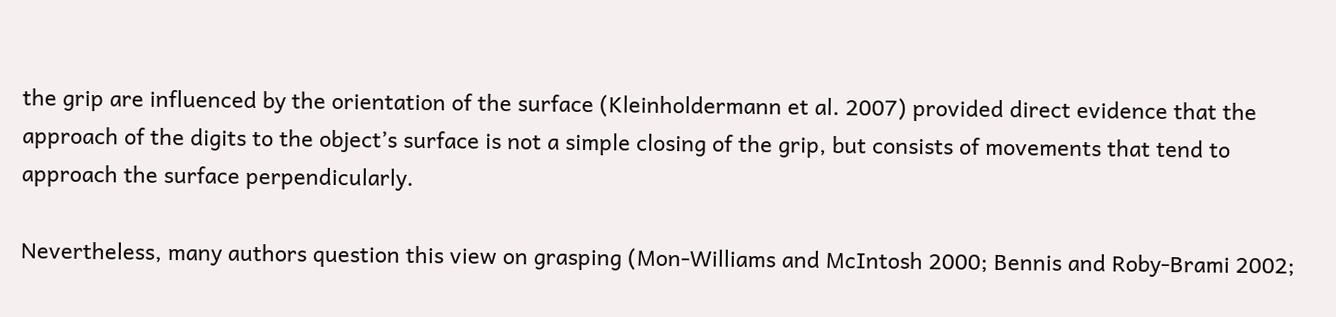the grip are influenced by the orientation of the surface (Kleinholdermann et al. 2007) provided direct evidence that the approach of the digits to the object’s surface is not a simple closing of the grip, but consists of movements that tend to approach the surface perpendicularly.

Nevertheless, many authors question this view on grasping (Mon-Williams and McIntosh 2000; Bennis and Roby-Brami 2002;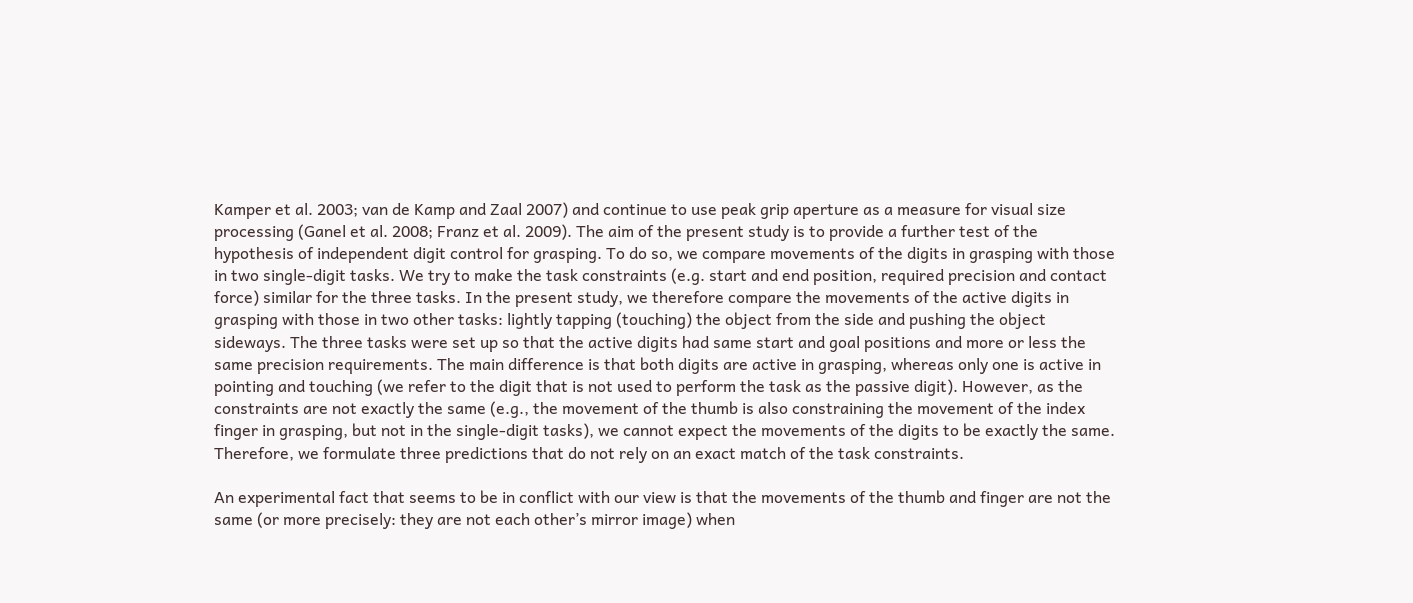Kamper et al. 2003; van de Kamp and Zaal 2007) and continue to use peak grip aperture as a measure for visual size processing (Ganel et al. 2008; Franz et al. 2009). The aim of the present study is to provide a further test of the hypothesis of independent digit control for grasping. To do so, we compare movements of the digits in grasping with those in two single-digit tasks. We try to make the task constraints (e.g. start and end position, required precision and contact force) similar for the three tasks. In the present study, we therefore compare the movements of the active digits in grasping with those in two other tasks: lightly tapping (touching) the object from the side and pushing the object sideways. The three tasks were set up so that the active digits had same start and goal positions and more or less the same precision requirements. The main difference is that both digits are active in grasping, whereas only one is active in pointing and touching (we refer to the digit that is not used to perform the task as the passive digit). However, as the constraints are not exactly the same (e.g., the movement of the thumb is also constraining the movement of the index finger in grasping, but not in the single-digit tasks), we cannot expect the movements of the digits to be exactly the same. Therefore, we formulate three predictions that do not rely on an exact match of the task constraints.

An experimental fact that seems to be in conflict with our view is that the movements of the thumb and finger are not the same (or more precisely: they are not each other’s mirror image) when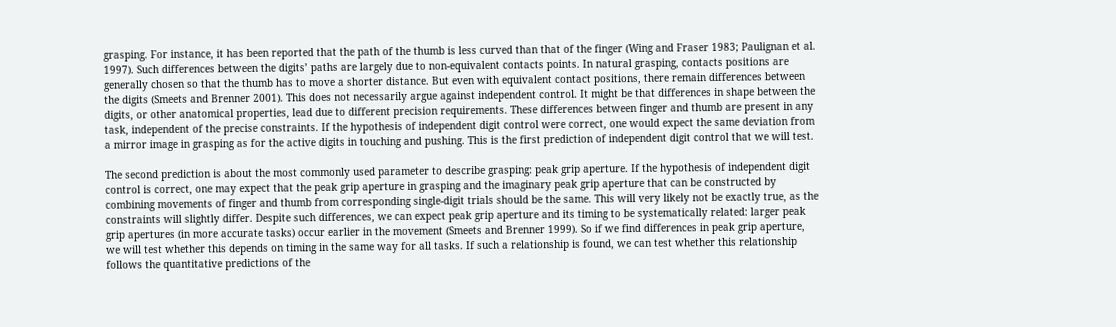grasping. For instance, it has been reported that the path of the thumb is less curved than that of the finger (Wing and Fraser 1983; Paulignan et al. 1997). Such differences between the digits’ paths are largely due to non-equivalent contacts points. In natural grasping, contacts positions are generally chosen so that the thumb has to move a shorter distance. But even with equivalent contact positions, there remain differences between the digits (Smeets and Brenner 2001). This does not necessarily argue against independent control. It might be that differences in shape between the digits, or other anatomical properties, lead due to different precision requirements. These differences between finger and thumb are present in any task, independent of the precise constraints. If the hypothesis of independent digit control were correct, one would expect the same deviation from a mirror image in grasping as for the active digits in touching and pushing. This is the first prediction of independent digit control that we will test.

The second prediction is about the most commonly used parameter to describe grasping: peak grip aperture. If the hypothesis of independent digit control is correct, one may expect that the peak grip aperture in grasping and the imaginary peak grip aperture that can be constructed by combining movements of finger and thumb from corresponding single-digit trials should be the same. This will very likely not be exactly true, as the constraints will slightly differ. Despite such differences, we can expect peak grip aperture and its timing to be systematically related: larger peak grip apertures (in more accurate tasks) occur earlier in the movement (Smeets and Brenner 1999). So if we find differences in peak grip aperture, we will test whether this depends on timing in the same way for all tasks. If such a relationship is found, we can test whether this relationship follows the quantitative predictions of the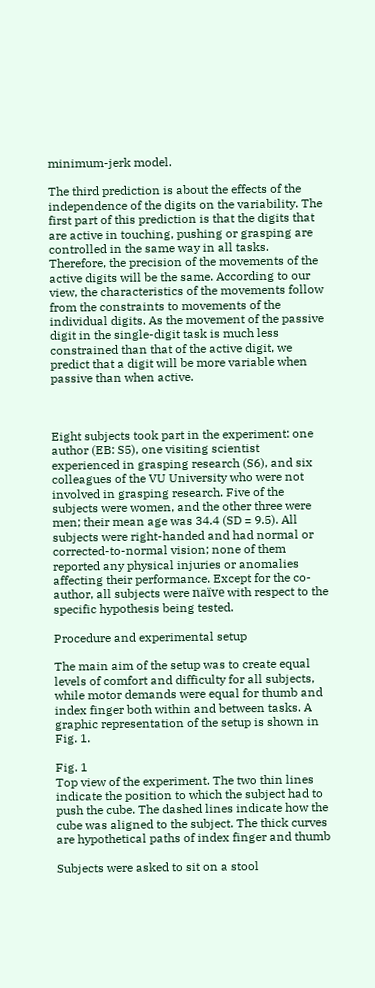minimum-jerk model.

The third prediction is about the effects of the independence of the digits on the variability. The first part of this prediction is that the digits that are active in touching, pushing or grasping are controlled in the same way in all tasks. Therefore, the precision of the movements of the active digits will be the same. According to our view, the characteristics of the movements follow from the constraints to movements of the individual digits. As the movement of the passive digit in the single-digit task is much less constrained than that of the active digit, we predict that a digit will be more variable when passive than when active.



Eight subjects took part in the experiment: one author (EB: S5), one visiting scientist experienced in grasping research (S6), and six colleagues of the VU University who were not involved in grasping research. Five of the subjects were women, and the other three were men; their mean age was 34.4 (SD = 9.5). All subjects were right-handed and had normal or corrected-to-normal vision; none of them reported any physical injuries or anomalies affecting their performance. Except for the co-author, all subjects were naïve with respect to the specific hypothesis being tested.

Procedure and experimental setup

The main aim of the setup was to create equal levels of comfort and difficulty for all subjects, while motor demands were equal for thumb and index finger both within and between tasks. A graphic representation of the setup is shown in Fig. 1.

Fig. 1
Top view of the experiment. The two thin lines indicate the position to which the subject had to push the cube. The dashed lines indicate how the cube was aligned to the subject. The thick curves are hypothetical paths of index finger and thumb

Subjects were asked to sit on a stool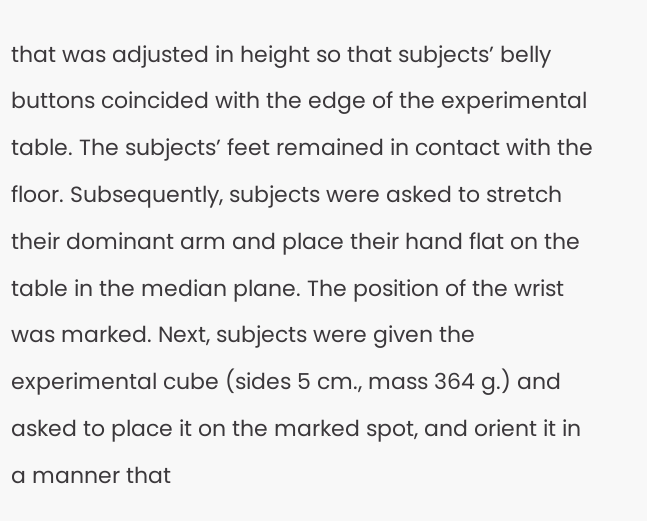that was adjusted in height so that subjects’ belly buttons coincided with the edge of the experimental table. The subjects’ feet remained in contact with the floor. Subsequently, subjects were asked to stretch their dominant arm and place their hand flat on the table in the median plane. The position of the wrist was marked. Next, subjects were given the experimental cube (sides 5 cm., mass 364 g.) and asked to place it on the marked spot, and orient it in a manner that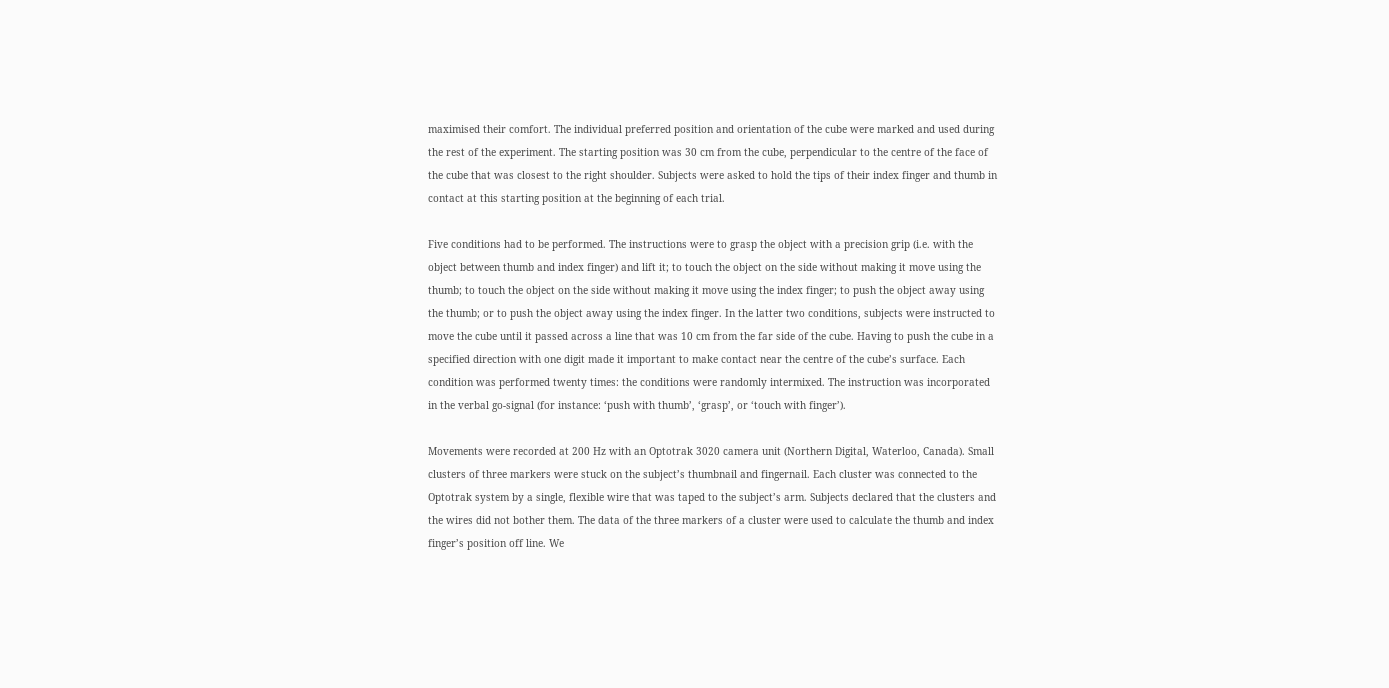maximised their comfort. The individual preferred position and orientation of the cube were marked and used during the rest of the experiment. The starting position was 30 cm from the cube, perpendicular to the centre of the face of the cube that was closest to the right shoulder. Subjects were asked to hold the tips of their index finger and thumb in contact at this starting position at the beginning of each trial.

Five conditions had to be performed. The instructions were to grasp the object with a precision grip (i.e. with the object between thumb and index finger) and lift it; to touch the object on the side without making it move using the thumb; to touch the object on the side without making it move using the index finger; to push the object away using the thumb; or to push the object away using the index finger. In the latter two conditions, subjects were instructed to move the cube until it passed across a line that was 10 cm from the far side of the cube. Having to push the cube in a specified direction with one digit made it important to make contact near the centre of the cube’s surface. Each condition was performed twenty times: the conditions were randomly intermixed. The instruction was incorporated in the verbal go-signal (for instance: ‘push with thumb’, ‘grasp’, or ‘touch with finger’).

Movements were recorded at 200 Hz with an Optotrak 3020 camera unit (Northern Digital, Waterloo, Canada). Small clusters of three markers were stuck on the subject’s thumbnail and fingernail. Each cluster was connected to the Optotrak system by a single, flexible wire that was taped to the subject’s arm. Subjects declared that the clusters and the wires did not bother them. The data of the three markers of a cluster were used to calculate the thumb and index finger’s position off line. We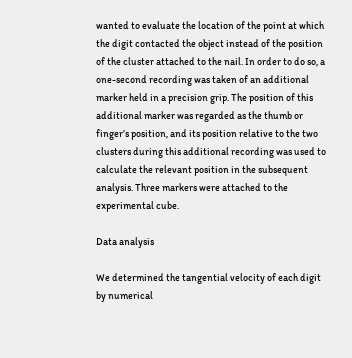wanted to evaluate the location of the point at which the digit contacted the object instead of the position of the cluster attached to the nail. In order to do so, a one-second recording was taken of an additional marker held in a precision grip. The position of this additional marker was regarded as the thumb or finger’s position, and its position relative to the two clusters during this additional recording was used to calculate the relevant position in the subsequent analysis. Three markers were attached to the experimental cube.

Data analysis

We determined the tangential velocity of each digit by numerical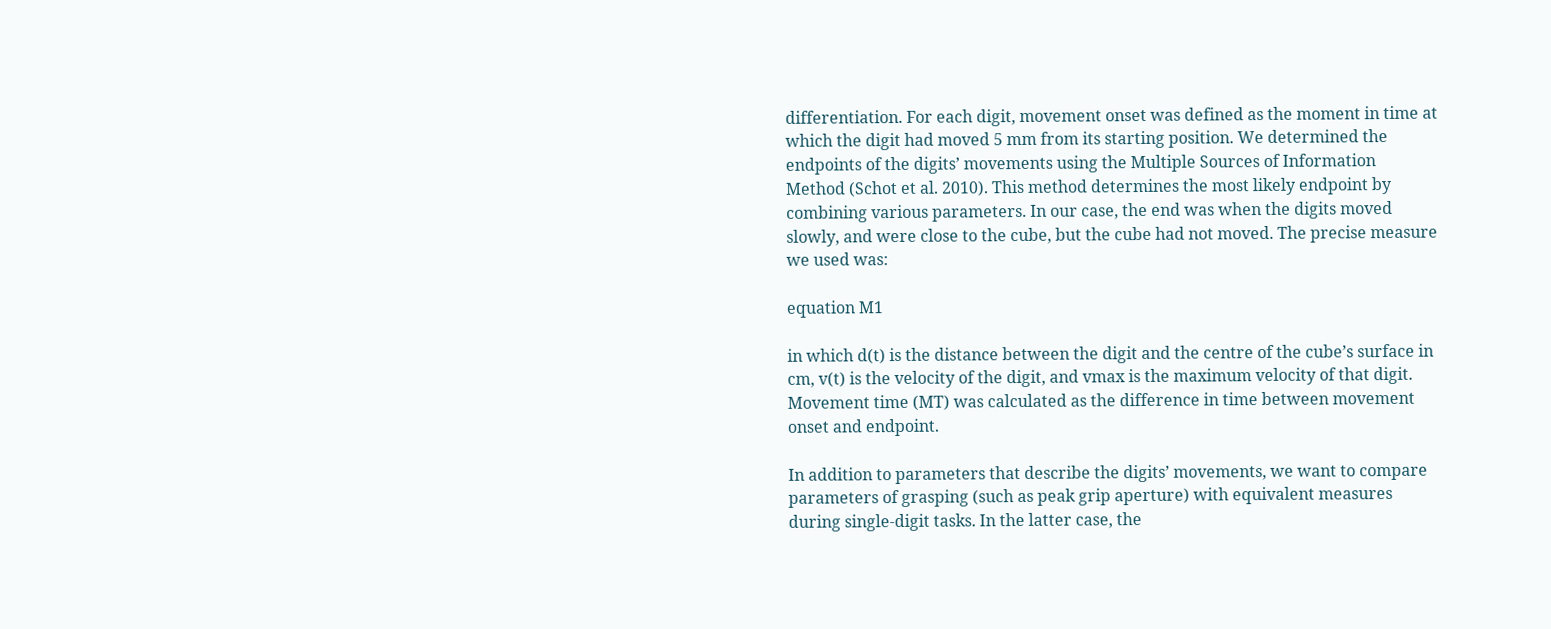differentiation. For each digit, movement onset was defined as the moment in time at which the digit had moved 5 mm from its starting position. We determined the endpoints of the digits’ movements using the Multiple Sources of Information Method (Schot et al. 2010). This method determines the most likely endpoint by combining various parameters. In our case, the end was when the digits moved slowly, and were close to the cube, but the cube had not moved. The precise measure we used was:

equation M1

in which d(t) is the distance between the digit and the centre of the cube’s surface in cm, v(t) is the velocity of the digit, and vmax is the maximum velocity of that digit. Movement time (MT) was calculated as the difference in time between movement onset and endpoint.

In addition to parameters that describe the digits’ movements, we want to compare parameters of grasping (such as peak grip aperture) with equivalent measures during single-digit tasks. In the latter case, the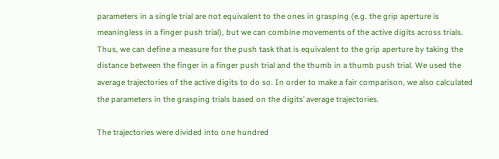parameters in a single trial are not equivalent to the ones in grasping (e.g. the grip aperture is meaningless in a finger push trial), but we can combine movements of the active digits across trials. Thus, we can define a measure for the push task that is equivalent to the grip aperture by taking the distance between the finger in a finger push trial and the thumb in a thumb push trial. We used the average trajectories of the active digits to do so. In order to make a fair comparison, we also calculated the parameters in the grasping trials based on the digits’ average trajectories.

The trajectories were divided into one hundred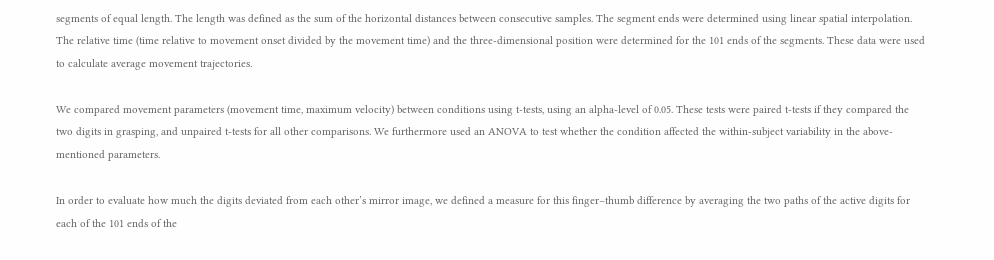segments of equal length. The length was defined as the sum of the horizontal distances between consecutive samples. The segment ends were determined using linear spatial interpolation. The relative time (time relative to movement onset divided by the movement time) and the three-dimensional position were determined for the 101 ends of the segments. These data were used to calculate average movement trajectories.

We compared movement parameters (movement time, maximum velocity) between conditions using t-tests, using an alpha-level of 0.05. These tests were paired t-tests if they compared the two digits in grasping, and unpaired t-tests for all other comparisons. We furthermore used an ANOVA to test whether the condition affected the within-subject variability in the above-mentioned parameters.

In order to evaluate how much the digits deviated from each other’s mirror image, we defined a measure for this finger–thumb difference by averaging the two paths of the active digits for each of the 101 ends of the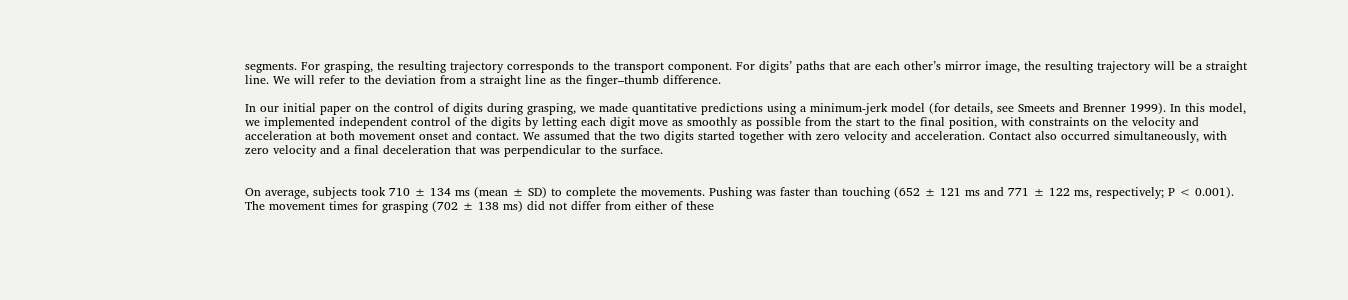segments. For grasping, the resulting trajectory corresponds to the transport component. For digits’ paths that are each other’s mirror image, the resulting trajectory will be a straight line. We will refer to the deviation from a straight line as the finger–thumb difference.

In our initial paper on the control of digits during grasping, we made quantitative predictions using a minimum-jerk model (for details, see Smeets and Brenner 1999). In this model, we implemented independent control of the digits by letting each digit move as smoothly as possible from the start to the final position, with constraints on the velocity and acceleration at both movement onset and contact. We assumed that the two digits started together with zero velocity and acceleration. Contact also occurred simultaneously, with zero velocity and a final deceleration that was perpendicular to the surface.


On average, subjects took 710 ± 134 ms (mean ± SD) to complete the movements. Pushing was faster than touching (652 ± 121 ms and 771 ± 122 ms, respectively; P < 0.001). The movement times for grasping (702 ± 138 ms) did not differ from either of these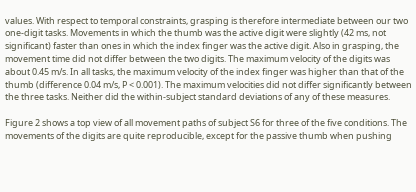values. With respect to temporal constraints, grasping is therefore intermediate between our two one-digit tasks. Movements in which the thumb was the active digit were slightly (42 ms, not significant) faster than ones in which the index finger was the active digit. Also in grasping, the movement time did not differ between the two digits. The maximum velocity of the digits was about 0.45 m/s. In all tasks, the maximum velocity of the index finger was higher than that of the thumb (difference 0.04 m/s, P < 0.001). The maximum velocities did not differ significantly between the three tasks. Neither did the within-subject standard deviations of any of these measures.

Figure 2 shows a top view of all movement paths of subject S6 for three of the five conditions. The movements of the digits are quite reproducible, except for the passive thumb when pushing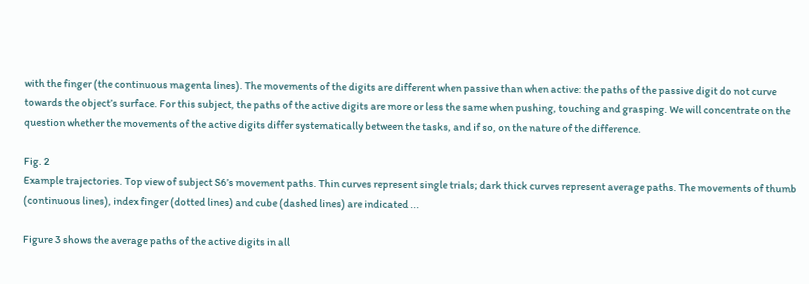with the finger (the continuous magenta lines). The movements of the digits are different when passive than when active: the paths of the passive digit do not curve towards the object’s surface. For this subject, the paths of the active digits are more or less the same when pushing, touching and grasping. We will concentrate on the question whether the movements of the active digits differ systematically between the tasks, and if so, on the nature of the difference.

Fig. 2
Example trajectories. Top view of subject S6’s movement paths. Thin curves represent single trials; dark thick curves represent average paths. The movements of thumb (continuous lines), index finger (dotted lines) and cube (dashed lines) are indicated ...

Figure 3 shows the average paths of the active digits in all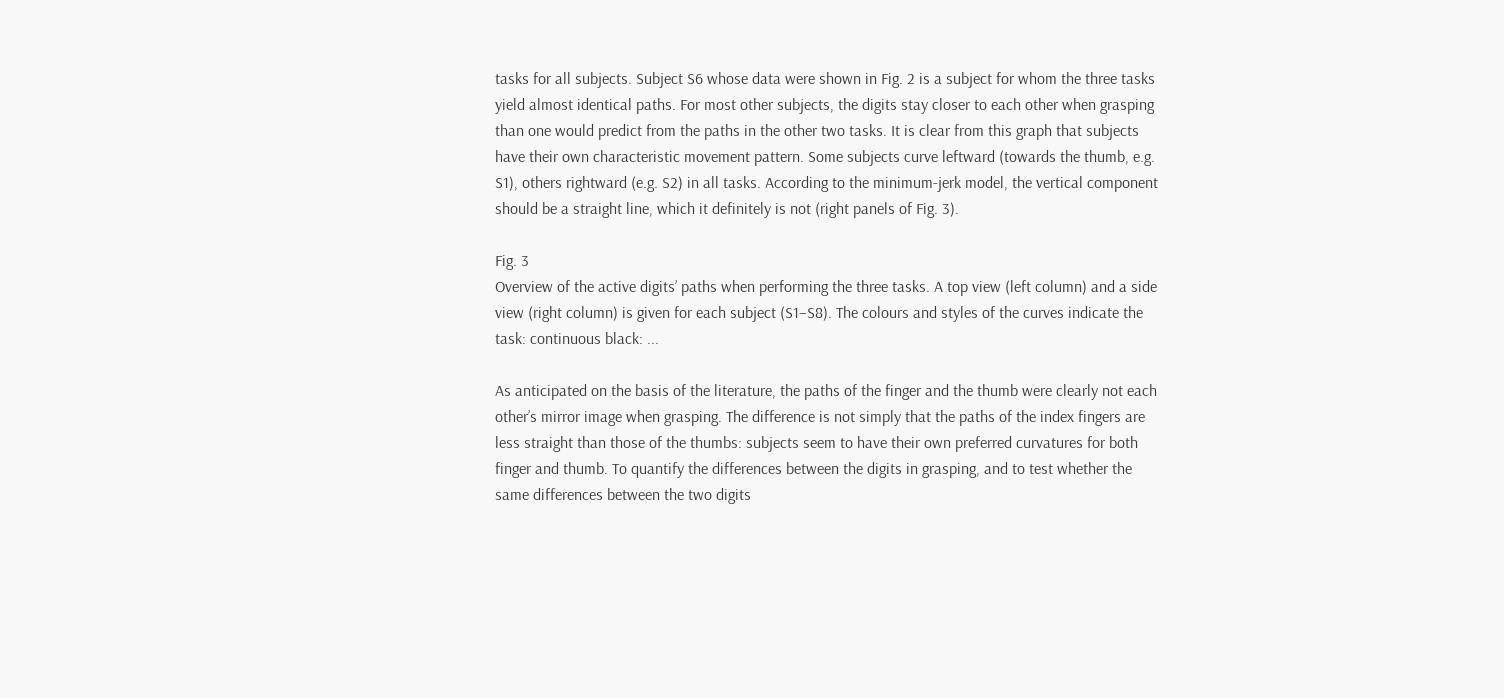tasks for all subjects. Subject S6 whose data were shown in Fig. 2 is a subject for whom the three tasks yield almost identical paths. For most other subjects, the digits stay closer to each other when grasping than one would predict from the paths in the other two tasks. It is clear from this graph that subjects have their own characteristic movement pattern. Some subjects curve leftward (towards the thumb, e.g. S1), others rightward (e.g. S2) in all tasks. According to the minimum-jerk model, the vertical component should be a straight line, which it definitely is not (right panels of Fig. 3).

Fig. 3
Overview of the active digits’ paths when performing the three tasks. A top view (left column) and a side view (right column) is given for each subject (S1–S8). The colours and styles of the curves indicate the task: continuous black: ...

As anticipated on the basis of the literature, the paths of the finger and the thumb were clearly not each other’s mirror image when grasping. The difference is not simply that the paths of the index fingers are less straight than those of the thumbs: subjects seem to have their own preferred curvatures for both finger and thumb. To quantify the differences between the digits in grasping, and to test whether the same differences between the two digits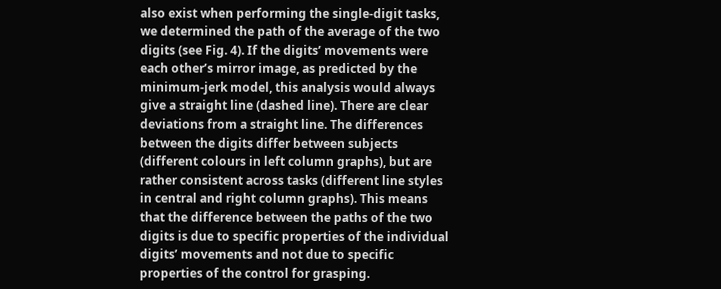also exist when performing the single-digit tasks, we determined the path of the average of the two digits (see Fig. 4). If the digits’ movements were each other’s mirror image, as predicted by the minimum-jerk model, this analysis would always give a straight line (dashed line). There are clear deviations from a straight line. The differences between the digits differ between subjects (different colours in left column graphs), but are rather consistent across tasks (different line styles in central and right column graphs). This means that the difference between the paths of the two digits is due to specific properties of the individual digits’ movements and not due to specific properties of the control for grasping.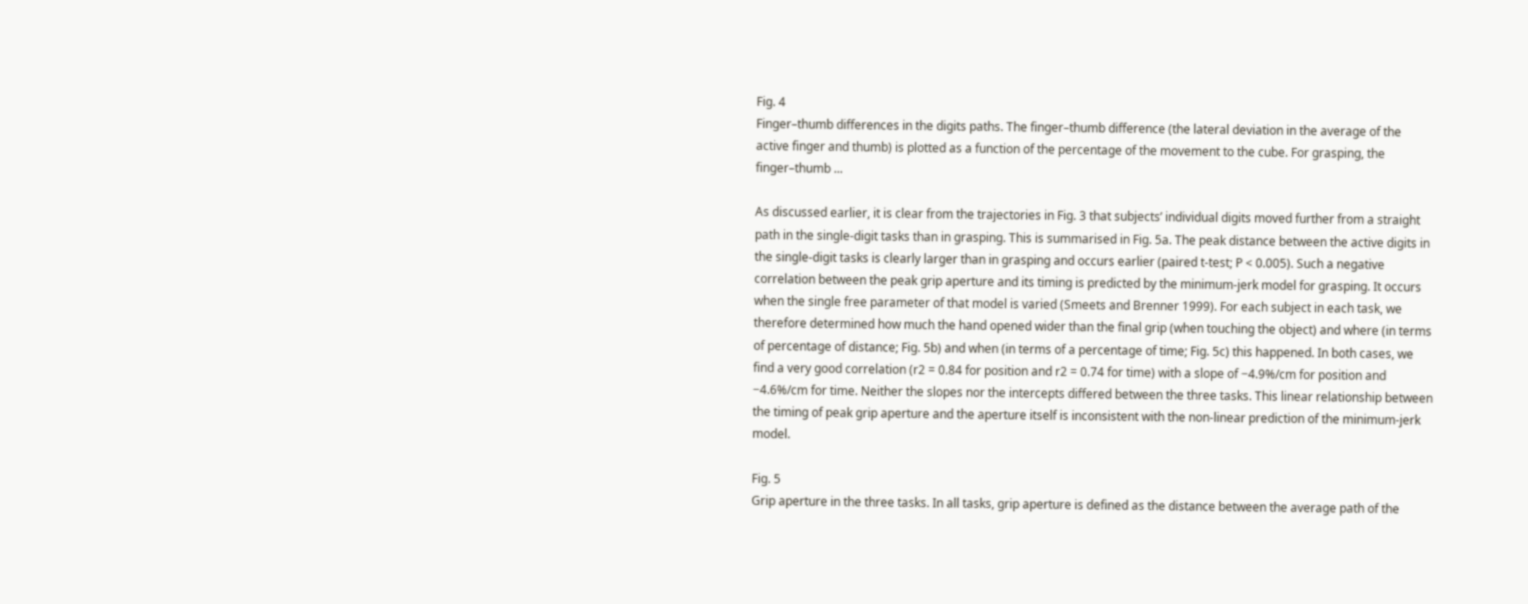Fig. 4
Finger–thumb differences in the digits paths. The finger–thumb difference (the lateral deviation in the average of the active finger and thumb) is plotted as a function of the percentage of the movement to the cube. For grasping, the finger–thumb ...

As discussed earlier, it is clear from the trajectories in Fig. 3 that subjects’ individual digits moved further from a straight path in the single-digit tasks than in grasping. This is summarised in Fig. 5a. The peak distance between the active digits in the single-digit tasks is clearly larger than in grasping and occurs earlier (paired t-test; P < 0.005). Such a negative correlation between the peak grip aperture and its timing is predicted by the minimum-jerk model for grasping. It occurs when the single free parameter of that model is varied (Smeets and Brenner 1999). For each subject in each task, we therefore determined how much the hand opened wider than the final grip (when touching the object) and where (in terms of percentage of distance; Fig. 5b) and when (in terms of a percentage of time; Fig. 5c) this happened. In both cases, we find a very good correlation (r2 = 0.84 for position and r2 = 0.74 for time) with a slope of −4.9%/cm for position and −4.6%/cm for time. Neither the slopes nor the intercepts differed between the three tasks. This linear relationship between the timing of peak grip aperture and the aperture itself is inconsistent with the non-linear prediction of the minimum-jerk model.

Fig. 5
Grip aperture in the three tasks. In all tasks, grip aperture is defined as the distance between the average path of the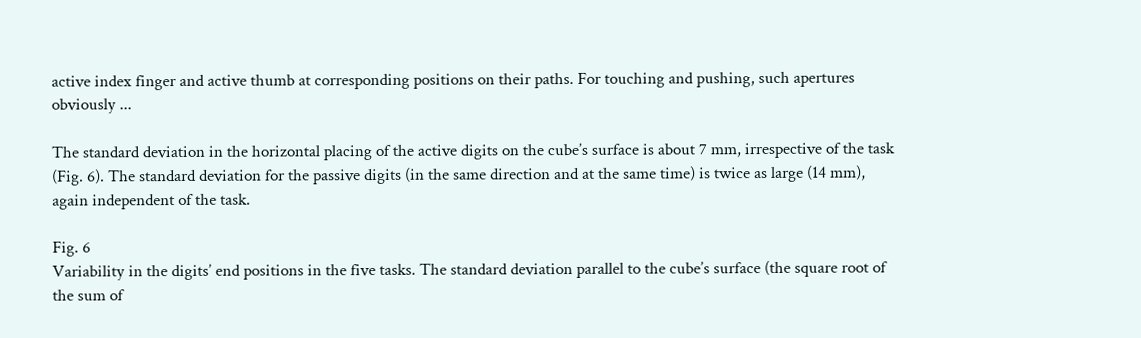active index finger and active thumb at corresponding positions on their paths. For touching and pushing, such apertures obviously ...

The standard deviation in the horizontal placing of the active digits on the cube’s surface is about 7 mm, irrespective of the task (Fig. 6). The standard deviation for the passive digits (in the same direction and at the same time) is twice as large (14 mm), again independent of the task.

Fig. 6
Variability in the digits’ end positions in the five tasks. The standard deviation parallel to the cube’s surface (the square root of the sum of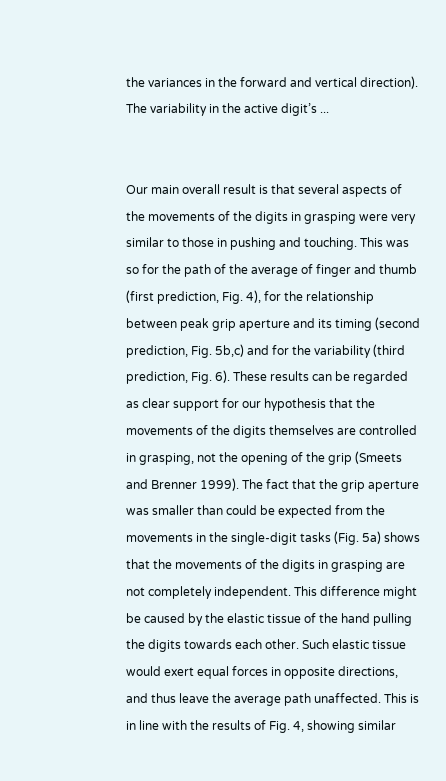the variances in the forward and vertical direction). The variability in the active digit’s ...


Our main overall result is that several aspects of the movements of the digits in grasping were very similar to those in pushing and touching. This was so for the path of the average of finger and thumb (first prediction, Fig. 4), for the relationship between peak grip aperture and its timing (second prediction, Fig. 5b,c) and for the variability (third prediction, Fig. 6). These results can be regarded as clear support for our hypothesis that the movements of the digits themselves are controlled in grasping, not the opening of the grip (Smeets and Brenner 1999). The fact that the grip aperture was smaller than could be expected from the movements in the single-digit tasks (Fig. 5a) shows that the movements of the digits in grasping are not completely independent. This difference might be caused by the elastic tissue of the hand pulling the digits towards each other. Such elastic tissue would exert equal forces in opposite directions, and thus leave the average path unaffected. This is in line with the results of Fig. 4, showing similar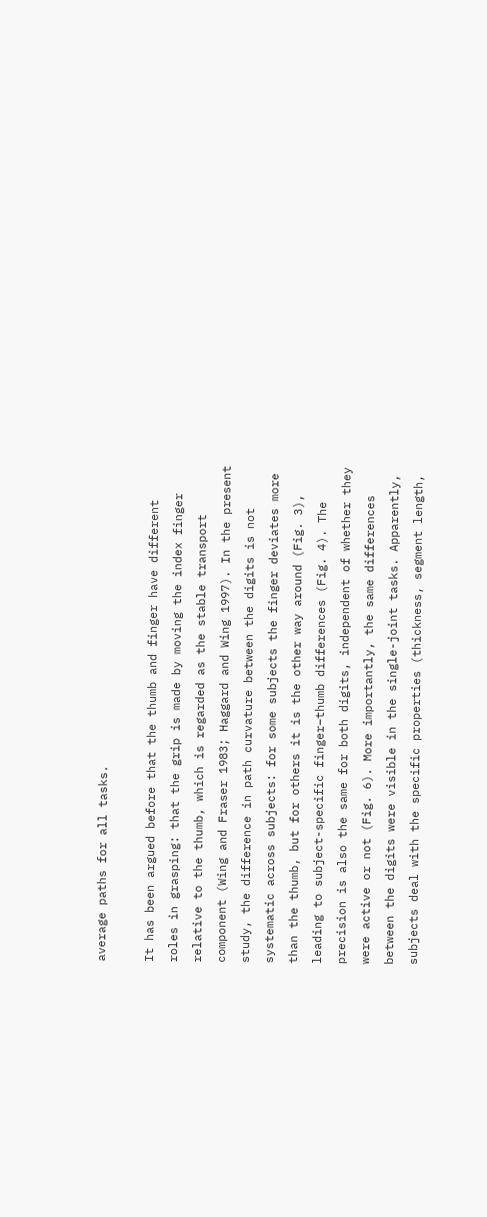average paths for all tasks.

It has been argued before that the thumb and finger have different roles in grasping: that the grip is made by moving the index finger relative to the thumb, which is regarded as the stable transport component (Wing and Fraser 1983; Haggard and Wing 1997). In the present study, the difference in path curvature between the digits is not systematic across subjects: for some subjects the finger deviates more than the thumb, but for others it is the other way around (Fig. 3), leading to subject-specific finger–thumb differences (Fig. 4). The precision is also the same for both digits, independent of whether they were active or not (Fig. 6). More importantly, the same differences between the digits were visible in the single-joint tasks. Apparently, subjects deal with the specific properties (thickness, segment length,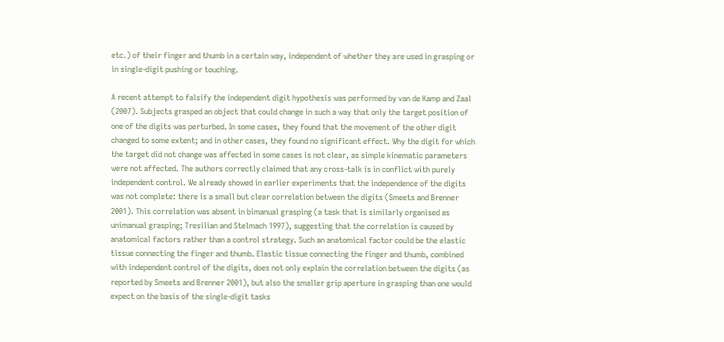etc.) of their finger and thumb in a certain way, independent of whether they are used in grasping or in single-digit pushing or touching.

A recent attempt to falsify the independent digit hypothesis was performed by van de Kamp and Zaal (2007). Subjects grasped an object that could change in such a way that only the target position of one of the digits was perturbed. In some cases, they found that the movement of the other digit changed to some extent; and in other cases, they found no significant effect. Why the digit for which the target did not change was affected in some cases is not clear, as simple kinematic parameters were not affected. The authors correctly claimed that any cross-talk is in conflict with purely independent control. We already showed in earlier experiments that the independence of the digits was not complete: there is a small but clear correlation between the digits (Smeets and Brenner 2001). This correlation was absent in bimanual grasping (a task that is similarly organised as unimanual grasping; Tresilian and Stelmach 1997), suggesting that the correlation is caused by anatomical factors rather than a control strategy. Such an anatomical factor could be the elastic tissue connecting the finger and thumb. Elastic tissue connecting the finger and thumb, combined with independent control of the digits, does not only explain the correlation between the digits (as reported by Smeets and Brenner 2001), but also the smaller grip aperture in grasping than one would expect on the basis of the single-digit tasks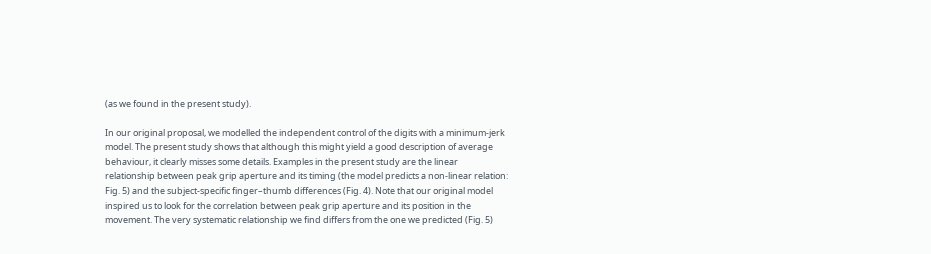(as we found in the present study).

In our original proposal, we modelled the independent control of the digits with a minimum-jerk model. The present study shows that although this might yield a good description of average behaviour, it clearly misses some details. Examples in the present study are the linear relationship between peak grip aperture and its timing (the model predicts a non-linear relation: Fig. 5) and the subject-specific finger–thumb differences (Fig. 4). Note that our original model inspired us to look for the correlation between peak grip aperture and its position in the movement. The very systematic relationship we find differs from the one we predicted (Fig. 5)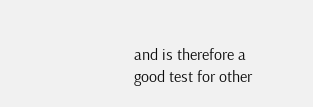and is therefore a good test for other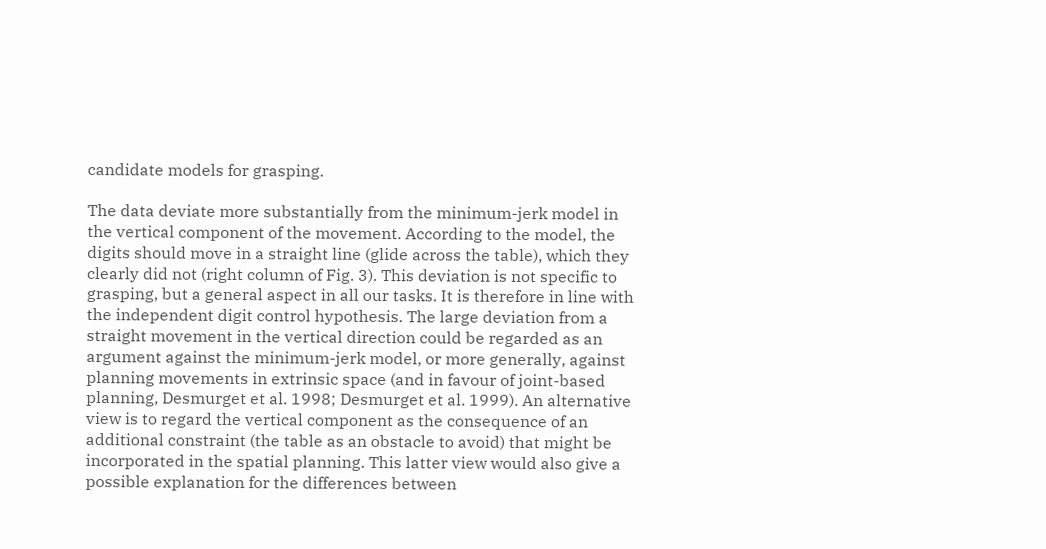candidate models for grasping.

The data deviate more substantially from the minimum-jerk model in the vertical component of the movement. According to the model, the digits should move in a straight line (glide across the table), which they clearly did not (right column of Fig. 3). This deviation is not specific to grasping, but a general aspect in all our tasks. It is therefore in line with the independent digit control hypothesis. The large deviation from a straight movement in the vertical direction could be regarded as an argument against the minimum-jerk model, or more generally, against planning movements in extrinsic space (and in favour of joint-based planning, Desmurget et al. 1998; Desmurget et al. 1999). An alternative view is to regard the vertical component as the consequence of an additional constraint (the table as an obstacle to avoid) that might be incorporated in the spatial planning. This latter view would also give a possible explanation for the differences between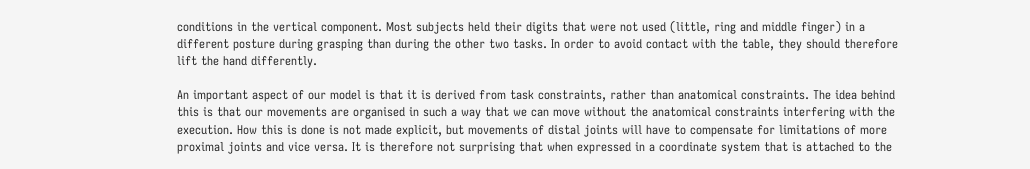conditions in the vertical component. Most subjects held their digits that were not used (little, ring and middle finger) in a different posture during grasping than during the other two tasks. In order to avoid contact with the table, they should therefore lift the hand differently.

An important aspect of our model is that it is derived from task constraints, rather than anatomical constraints. The idea behind this is that our movements are organised in such a way that we can move without the anatomical constraints interfering with the execution. How this is done is not made explicit, but movements of distal joints will have to compensate for limitations of more proximal joints and vice versa. It is therefore not surprising that when expressed in a coordinate system that is attached to the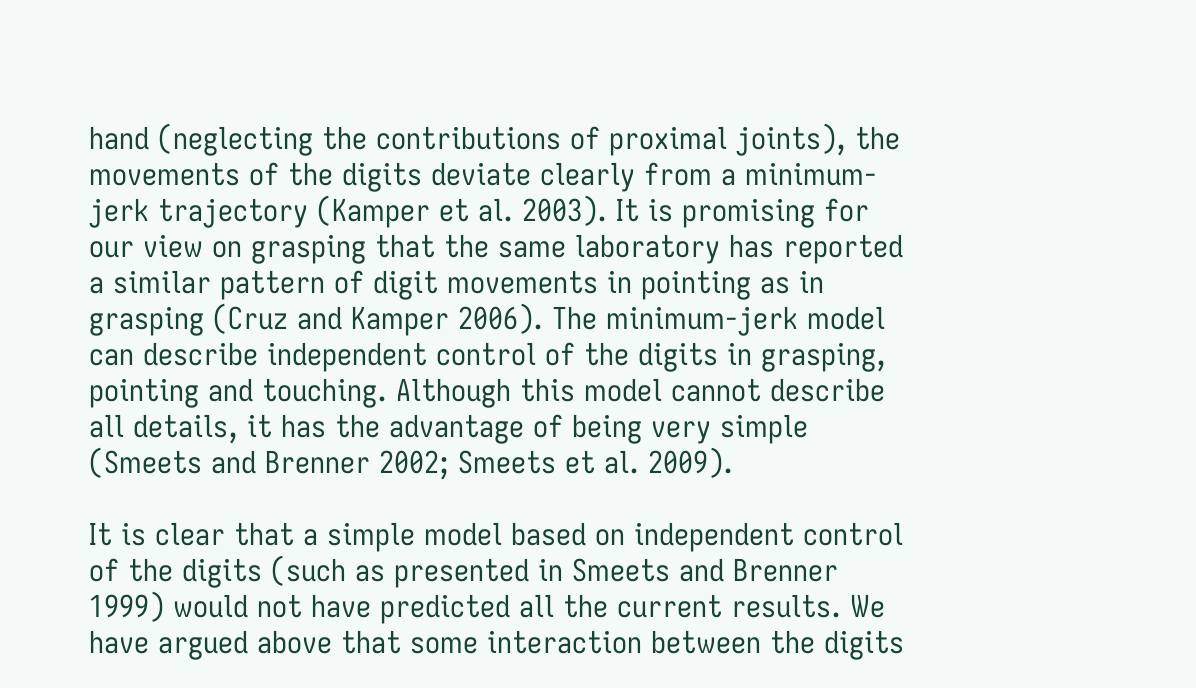hand (neglecting the contributions of proximal joints), the movements of the digits deviate clearly from a minimum-jerk trajectory (Kamper et al. 2003). It is promising for our view on grasping that the same laboratory has reported a similar pattern of digit movements in pointing as in grasping (Cruz and Kamper 2006). The minimum-jerk model can describe independent control of the digits in grasping, pointing and touching. Although this model cannot describe all details, it has the advantage of being very simple (Smeets and Brenner 2002; Smeets et al. 2009).

It is clear that a simple model based on independent control of the digits (such as presented in Smeets and Brenner 1999) would not have predicted all the current results. We have argued above that some interaction between the digits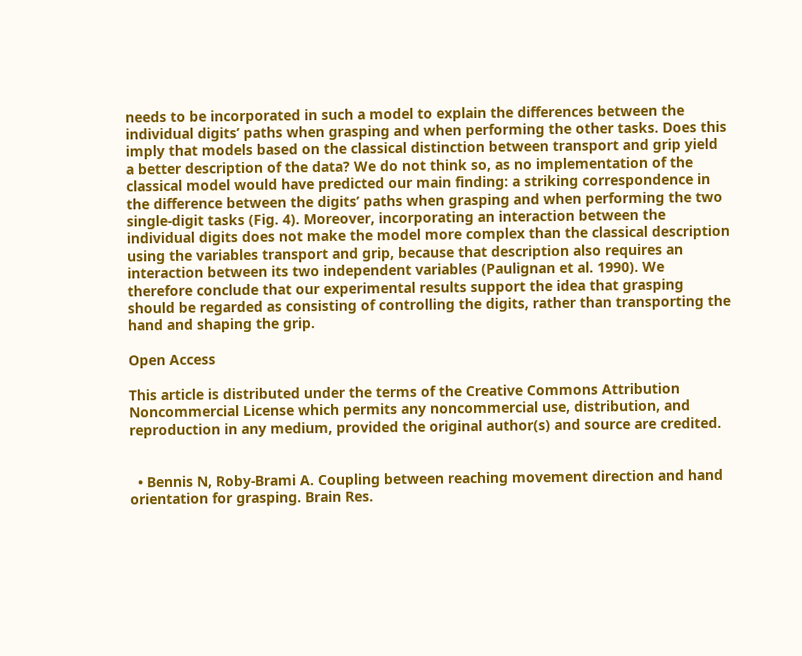needs to be incorporated in such a model to explain the differences between the individual digits’ paths when grasping and when performing the other tasks. Does this imply that models based on the classical distinction between transport and grip yield a better description of the data? We do not think so, as no implementation of the classical model would have predicted our main finding: a striking correspondence in the difference between the digits’ paths when grasping and when performing the two single-digit tasks (Fig. 4). Moreover, incorporating an interaction between the individual digits does not make the model more complex than the classical description using the variables transport and grip, because that description also requires an interaction between its two independent variables (Paulignan et al. 1990). We therefore conclude that our experimental results support the idea that grasping should be regarded as consisting of controlling the digits, rather than transporting the hand and shaping the grip.

Open Access

This article is distributed under the terms of the Creative Commons Attribution Noncommercial License which permits any noncommercial use, distribution, and reproduction in any medium, provided the original author(s) and source are credited.


  • Bennis N, Roby-Brami A. Coupling between reaching movement direction and hand orientation for grasping. Brain Res.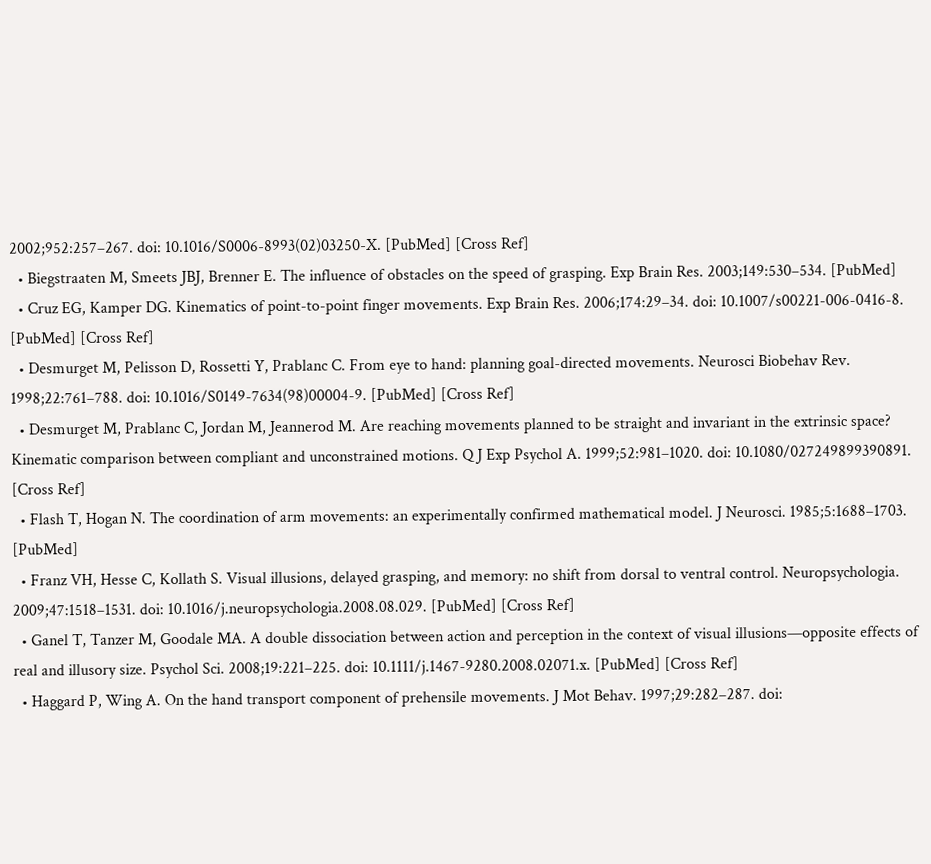2002;952:257–267. doi: 10.1016/S0006-8993(02)03250-X. [PubMed] [Cross Ref]
  • Biegstraaten M, Smeets JBJ, Brenner E. The influence of obstacles on the speed of grasping. Exp Brain Res. 2003;149:530–534. [PubMed]
  • Cruz EG, Kamper DG. Kinematics of point-to-point finger movements. Exp Brain Res. 2006;174:29–34. doi: 10.1007/s00221-006-0416-8. [PubMed] [Cross Ref]
  • Desmurget M, Pelisson D, Rossetti Y, Prablanc C. From eye to hand: planning goal-directed movements. Neurosci Biobehav Rev. 1998;22:761–788. doi: 10.1016/S0149-7634(98)00004-9. [PubMed] [Cross Ref]
  • Desmurget M, Prablanc C, Jordan M, Jeannerod M. Are reaching movements planned to be straight and invariant in the extrinsic space? Kinematic comparison between compliant and unconstrained motions. Q J Exp Psychol A. 1999;52:981–1020. doi: 10.1080/027249899390891. [Cross Ref]
  • Flash T, Hogan N. The coordination of arm movements: an experimentally confirmed mathematical model. J Neurosci. 1985;5:1688–1703. [PubMed]
  • Franz VH, Hesse C, Kollath S. Visual illusions, delayed grasping, and memory: no shift from dorsal to ventral control. Neuropsychologia. 2009;47:1518–1531. doi: 10.1016/j.neuropsychologia.2008.08.029. [PubMed] [Cross Ref]
  • Ganel T, Tanzer M, Goodale MA. A double dissociation between action and perception in the context of visual illusions—opposite effects of real and illusory size. Psychol Sci. 2008;19:221–225. doi: 10.1111/j.1467-9280.2008.02071.x. [PubMed] [Cross Ref]
  • Haggard P, Wing A. On the hand transport component of prehensile movements. J Mot Behav. 1997;29:282–287. doi: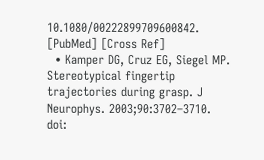10.1080/00222899709600842. [PubMed] [Cross Ref]
  • Kamper DG, Cruz EG, Siegel MP. Stereotypical fingertip trajectories during grasp. J Neurophys. 2003;90:3702–3710. doi: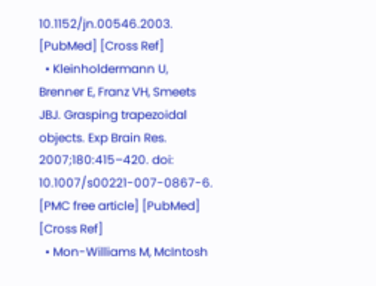10.1152/jn.00546.2003. [PubMed] [Cross Ref]
  • Kleinholdermann U, Brenner E, Franz VH, Smeets JBJ. Grasping trapezoidal objects. Exp Brain Res. 2007;180:415–420. doi: 10.1007/s00221-007-0867-6. [PMC free article] [PubMed] [Cross Ref]
  • Mon-Williams M, McIntosh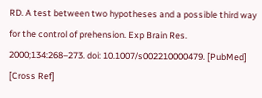RD. A test between two hypotheses and a possible third way for the control of prehension. Exp Brain Res. 2000;134:268–273. doi: 10.1007/s002210000479. [PubMed] [Cross Ref]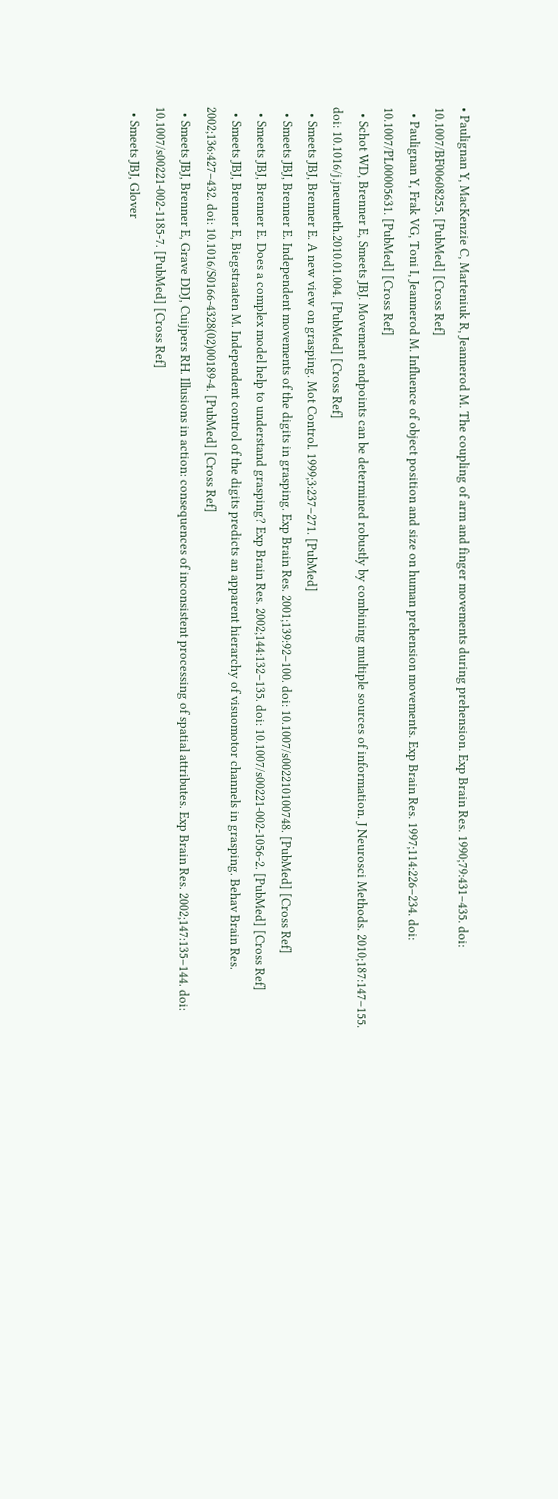• Paulignan Y, MacKenzie C, Marteniuk R, Jeannerod M. The coupling of arm and finger movements during prehension. Exp Brain Res. 1990;79:431–435. doi: 10.1007/BF00608255. [PubMed] [Cross Ref]
  • Paulignan Y, Frak VG, Toni I, Jeannerod M. Influence of object position and size on human prehension movements. Exp Brain Res. 1997;114:226–234. doi: 10.1007/PL00005631. [PubMed] [Cross Ref]
  • Schot WD, Brenner E, Smeets JBJ. Movement endpoints can be determined robustly by combining multiple sources of information. J Neurosci Methods. 2010;187:147–155. doi: 10.1016/j.jneumeth.2010.01.004. [PubMed] [Cross Ref]
  • Smeets JBJ, Brenner E. A new view on grasping. Mot Control. 1999;3:237–271. [PubMed]
  • Smeets JBJ, Brenner E. Independent movements of the digits in grasping. Exp Brain Res. 2001;139:92–100. doi: 10.1007/s002210100748. [PubMed] [Cross Ref]
  • Smeets JBJ, Brenner E. Does a complex model help to understand grasping? Exp Brain Res. 2002;144:132–135. doi: 10.1007/s00221-002-1056-2. [PubMed] [Cross Ref]
  • Smeets JBJ, Brenner E, Biegstraaten M. Independent control of the digits predicts an apparent hierarchy of visuomotor channels in grasping. Behav Brain Res. 2002;136:427–432. doi: 10.1016/S0166-4328(02)00189-4. [PubMed] [Cross Ref]
  • Smeets JBJ, Brenner E, Grave DDJ, Cuijpers RH. Illusions in action: consequences of inconsistent processing of spatial attributes. Exp Brain Res. 2002;147:135–144. doi: 10.1007/s00221-002-1185-7. [PubMed] [Cross Ref]
  • Smeets JBJ, Glover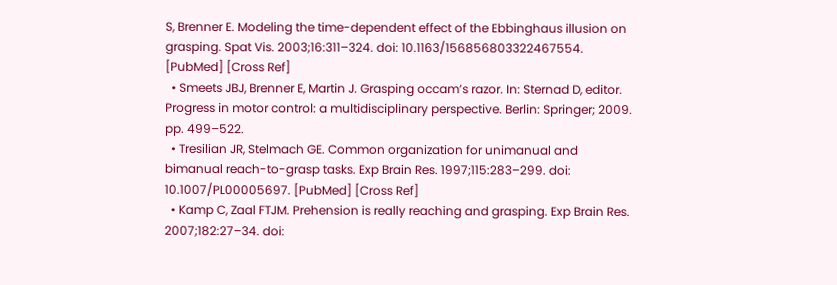S, Brenner E. Modeling the time-dependent effect of the Ebbinghaus illusion on grasping. Spat Vis. 2003;16:311–324. doi: 10.1163/156856803322467554. [PubMed] [Cross Ref]
  • Smeets JBJ, Brenner E, Martin J. Grasping occam’s razor. In: Sternad D, editor. Progress in motor control: a multidisciplinary perspective. Berlin: Springer; 2009. pp. 499–522.
  • Tresilian JR, Stelmach GE. Common organization for unimanual and bimanual reach-to-grasp tasks. Exp Brain Res. 1997;115:283–299. doi: 10.1007/PL00005697. [PubMed] [Cross Ref]
  • Kamp C, Zaal FTJM. Prehension is really reaching and grasping. Exp Brain Res. 2007;182:27–34. doi: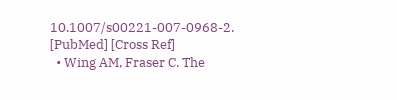10.1007/s00221-007-0968-2. [PubMed] [Cross Ref]
  • Wing AM, Fraser C. The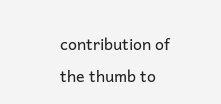contribution of the thumb to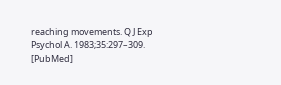reaching movements. Q J Exp Psychol A. 1983;35:297–309. [PubMed]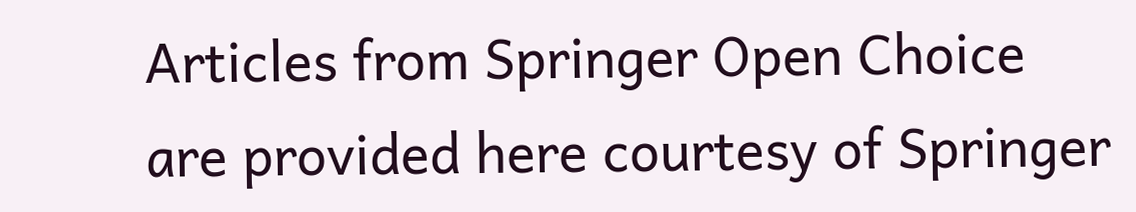Articles from Springer Open Choice are provided here courtesy of Springer